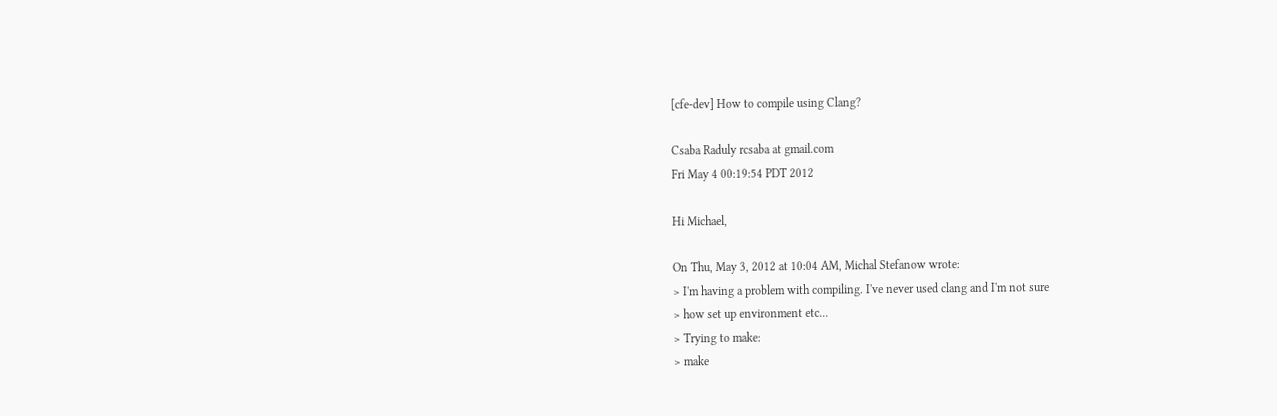[cfe-dev] How to compile using Clang?

Csaba Raduly rcsaba at gmail.com
Fri May 4 00:19:54 PDT 2012

Hi Michael,

On Thu, May 3, 2012 at 10:04 AM, Michal Stefanow wrote:
> I'm having a problem with compiling. I've never used clang and I'm not sure
> how set up environment etc...
> Trying to make:
> make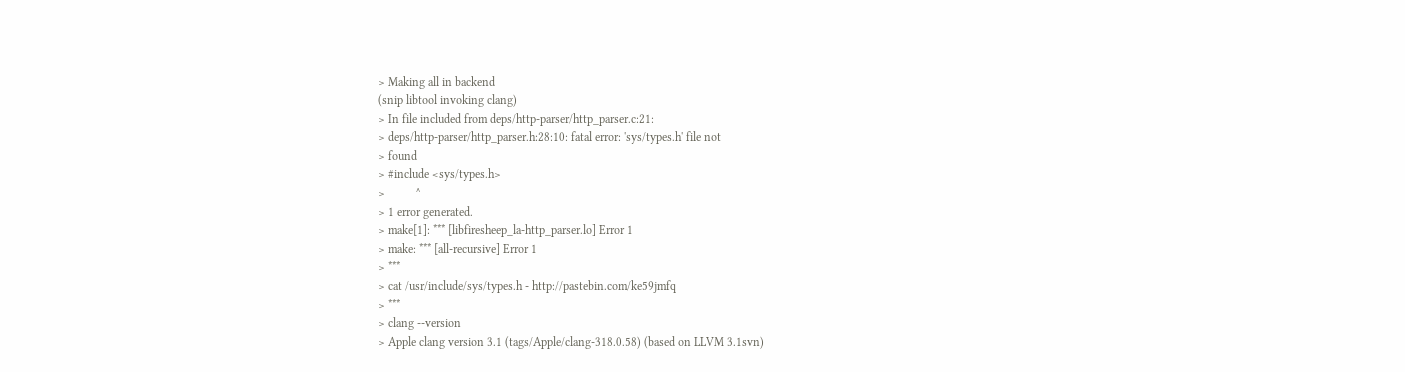> Making all in backend
(snip libtool invoking clang)
> In file included from deps/http-parser/http_parser.c:21:
> deps/http-parser/http_parser.h:28:10: fatal error: 'sys/types.h' file not
> found
> #include <sys/types.h>
>          ^
> 1 error generated.
> make[1]: *** [libfiresheep_la-http_parser.lo] Error 1
> make: *** [all-recursive] Error 1
> ***
> cat /usr/include/sys/types.h - http://pastebin.com/ke59jmfq
> ***
> clang --version
> Apple clang version 3.1 (tags/Apple/clang-318.0.58) (based on LLVM 3.1svn)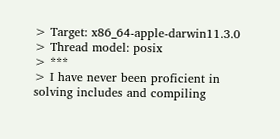> Target: x86_64-apple-darwin11.3.0
> Thread model: posix
> ***
> I have never been proficient in solving includes and compiling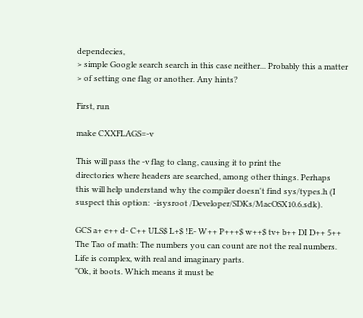dependecies,
> simple Google search search in this case neither... Probably this a matter
> of setting one flag or another. Any hints?

First, run

make CXXFLAGS=-v

This will pass the -v flag to clang, causing it to print the
directories where headers are searched, among other things. Perhaps
this will help understand why the compiler doesn't find sys/types.h (I
suspect this option:  -isysroot /Developer/SDKs/MacOSX10.6.sdk).

GCS a+ e++ d- C++ ULS$ L+$ !E- W++ P+++$ w++$ tv+ b++ DI D++ 5++
The Tao of math: The numbers you can count are not the real numbers.
Life is complex, with real and imaginary parts.
"Ok, it boots. Which means it must be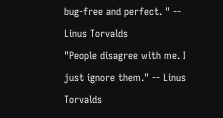bug-free and perfect. " -- Linus Torvalds
"People disagree with me. I just ignore them." -- Linus Torvalds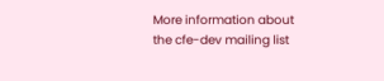More information about the cfe-dev mailing list